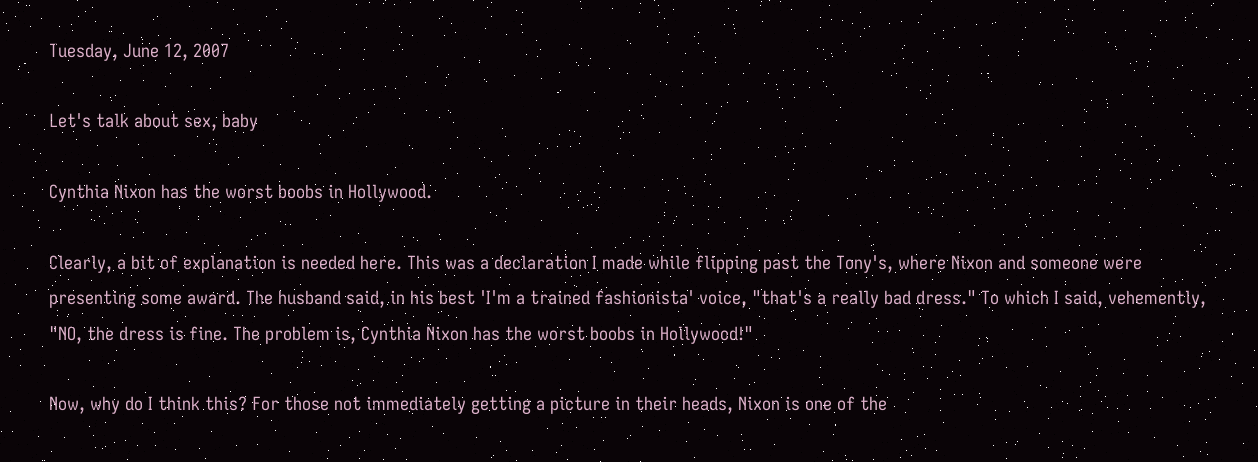Tuesday, June 12, 2007

Let's talk about sex, baby

Cynthia Nixon has the worst boobs in Hollywood.

Clearly, a bit of explanation is needed here. This was a declaration I made while flipping past the Tony's, where Nixon and someone were presenting some award. The husband said, in his best 'I'm a trained fashionista' voice, "that's a really bad dress." To which I said, vehemently, "NO, the dress is fine. The problem is, Cynthia Nixon has the worst boobs in Hollywood!"

Now, why do I think this? For those not immediately getting a picture in their heads, Nixon is one of the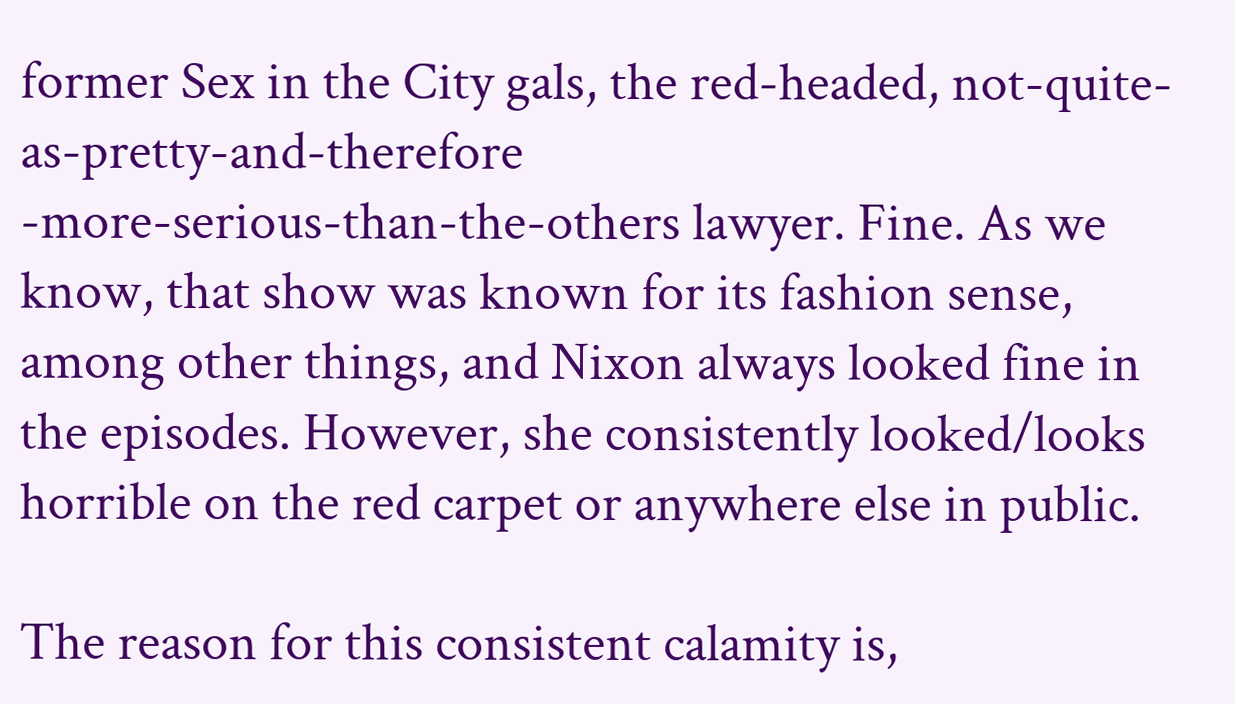former Sex in the City gals, the red-headed, not-quite-as-pretty-and-therefore
-more-serious-than-the-others lawyer. Fine. As we know, that show was known for its fashion sense, among other things, and Nixon always looked fine in the episodes. However, she consistently looked/looks horrible on the red carpet or anywhere else in public.

The reason for this consistent calamity is,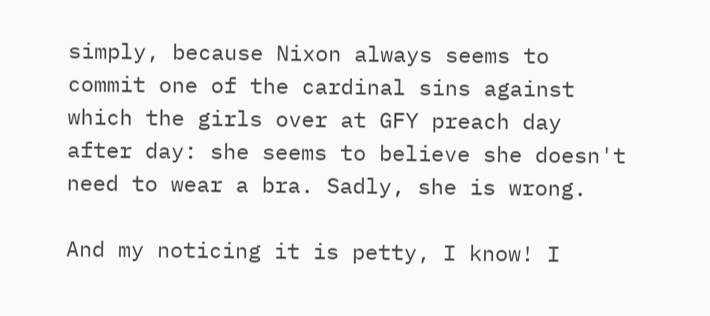simply, because Nixon always seems to commit one of the cardinal sins against which the girls over at GFY preach day after day: she seems to believe she doesn't need to wear a bra. Sadly, she is wrong.

And my noticing it is petty, I know! I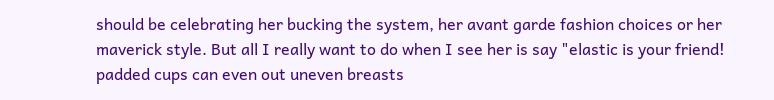should be celebrating her bucking the system, her avant garde fashion choices or her maverick style. But all I really want to do when I see her is say "elastic is your friend! padded cups can even out uneven breasts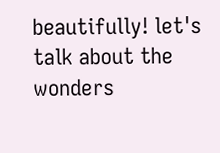beautifully! let's talk about the wonders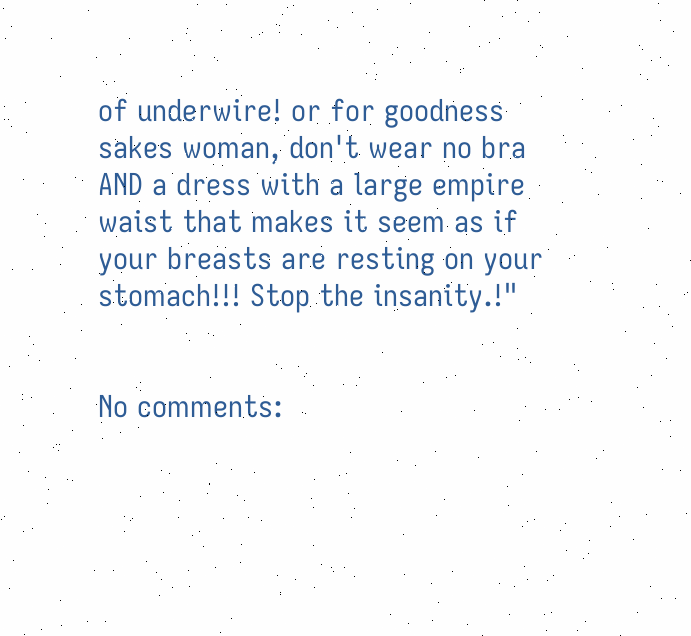of underwire! or for goodness sakes woman, don't wear no bra AND a dress with a large empire waist that makes it seem as if your breasts are resting on your stomach!!! Stop the insanity.!"


No comments: